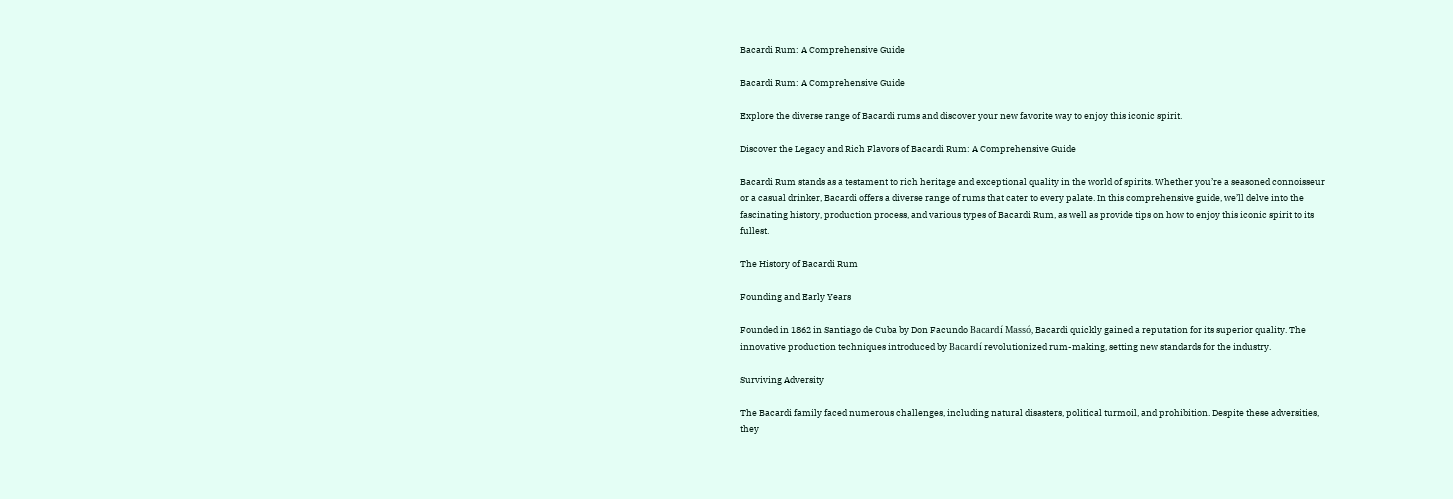Bacardi Rum: A Comprehensive Guide

Bacardi Rum: A Comprehensive Guide

Explore the diverse range of Bacardi rums and discover your new favorite way to enjoy this iconic spirit.

Discover the Legacy and Rich Flavors of Bacardi Rum: A Comprehensive Guide

Bacardi Rum stands as a testament to rich heritage and exceptional quality in the world of spirits. Whether you’re a seasoned connoisseur or a casual drinker, Bacardi offers a diverse range of rums that cater to every palate. In this comprehensive guide, we’ll delve into the fascinating history, production process, and various types of Bacardi Rum, as well as provide tips on how to enjoy this iconic spirit to its fullest.

The History of Bacardi Rum

Founding and Early Years

Founded in 1862 in Santiago de Cuba by Don Facundo Bacardí Massó, Bacardi quickly gained a reputation for its superior quality. The innovative production techniques introduced by Bacardí revolutionized rum-making, setting new standards for the industry.

Surviving Adversity

The Bacardi family faced numerous challenges, including natural disasters, political turmoil, and prohibition. Despite these adversities, they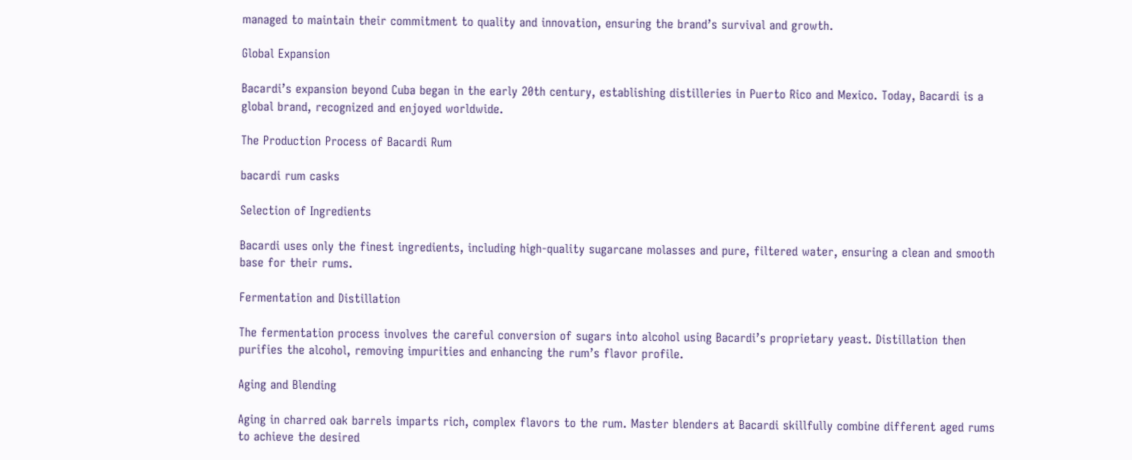managed to maintain their commitment to quality and innovation, ensuring the brand’s survival and growth.

Global Expansion

Bacardi’s expansion beyond Cuba began in the early 20th century, establishing distilleries in Puerto Rico and Mexico. Today, Bacardi is a global brand, recognized and enjoyed worldwide.

The Production Process of Bacardi Rum

bacardi rum casks

Selection of Ingredients

Bacardi uses only the finest ingredients, including high-quality sugarcane molasses and pure, filtered water, ensuring a clean and smooth base for their rums.

Fermentation and Distillation

The fermentation process involves the careful conversion of sugars into alcohol using Bacardi’s proprietary yeast. Distillation then purifies the alcohol, removing impurities and enhancing the rum’s flavor profile.

Aging and Blending

Aging in charred oak barrels imparts rich, complex flavors to the rum. Master blenders at Bacardi skillfully combine different aged rums to achieve the desired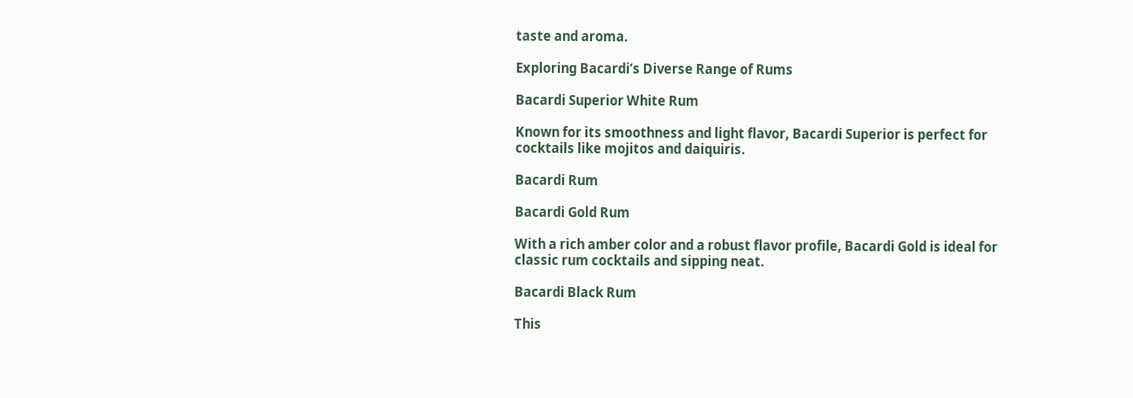taste and aroma.

Exploring Bacardi’s Diverse Range of Rums

Bacardi Superior White Rum

Known for its smoothness and light flavor, Bacardi Superior is perfect for cocktails like mojitos and daiquiris.

Bacardi Rum

Bacardi Gold Rum

With a rich amber color and a robust flavor profile, Bacardi Gold is ideal for classic rum cocktails and sipping neat.

Bacardi Black Rum

This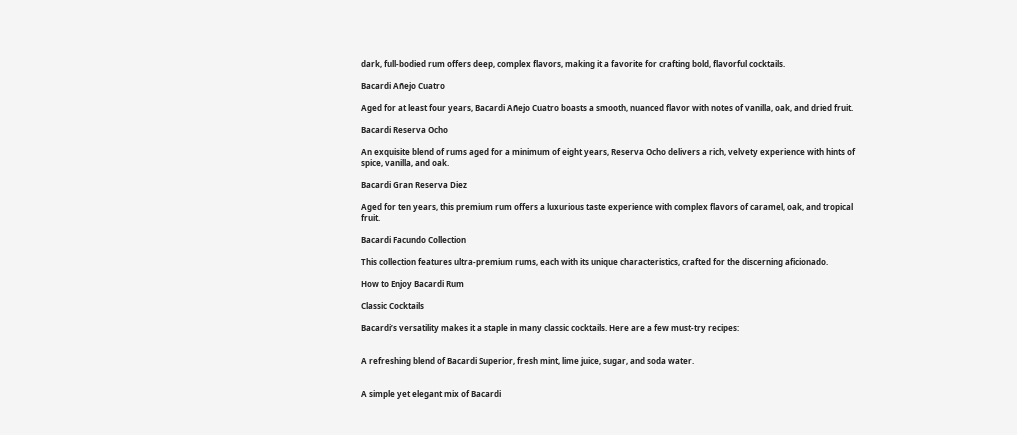dark, full-bodied rum offers deep, complex flavors, making it a favorite for crafting bold, flavorful cocktails.

Bacardi Añejo Cuatro

Aged for at least four years, Bacardi Añejo Cuatro boasts a smooth, nuanced flavor with notes of vanilla, oak, and dried fruit.

Bacardi Reserva Ocho

An exquisite blend of rums aged for a minimum of eight years, Reserva Ocho delivers a rich, velvety experience with hints of spice, vanilla, and oak.

Bacardi Gran Reserva Diez

Aged for ten years, this premium rum offers a luxurious taste experience with complex flavors of caramel, oak, and tropical fruit.

Bacardi Facundo Collection

This collection features ultra-premium rums, each with its unique characteristics, crafted for the discerning aficionado.

How to Enjoy Bacardi Rum

Classic Cocktails

Bacardi’s versatility makes it a staple in many classic cocktails. Here are a few must-try recipes:


A refreshing blend of Bacardi Superior, fresh mint, lime juice, sugar, and soda water.


A simple yet elegant mix of Bacardi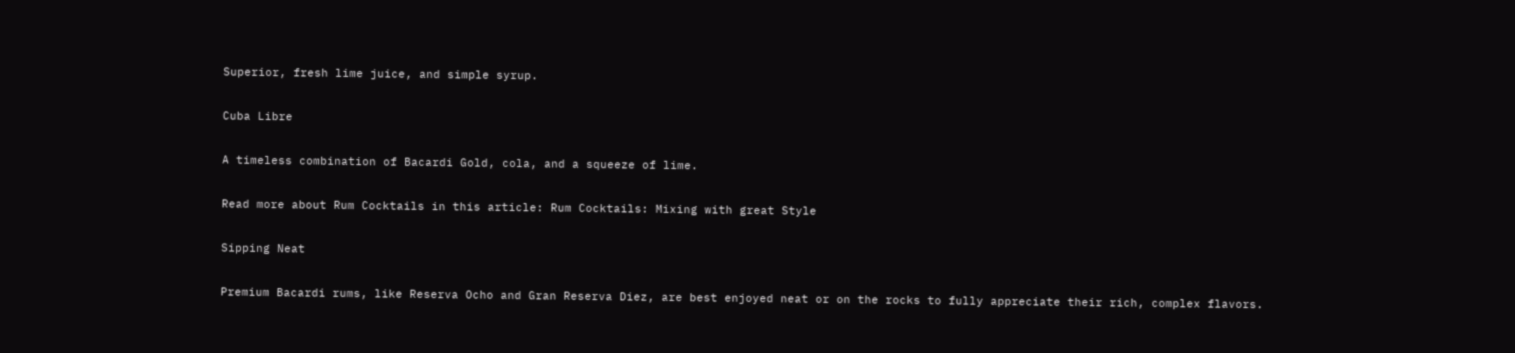Superior, fresh lime juice, and simple syrup.

Cuba Libre

A timeless combination of Bacardi Gold, cola, and a squeeze of lime.

Read more about Rum Cocktails in this article: Rum Cocktails: Mixing with great Style

Sipping Neat

Premium Bacardi rums, like Reserva Ocho and Gran Reserva Diez, are best enjoyed neat or on the rocks to fully appreciate their rich, complex flavors.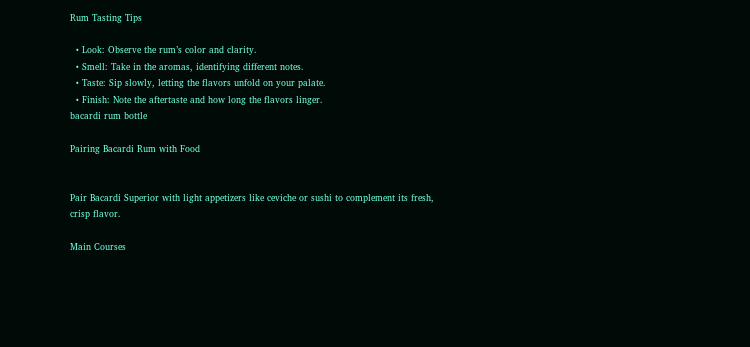Rum Tasting Tips

  • Look: Observe the rum’s color and clarity.
  • Smell: Take in the aromas, identifying different notes.
  • Taste: Sip slowly, letting the flavors unfold on your palate.
  • Finish: Note the aftertaste and how long the flavors linger.
bacardi rum bottle

Pairing Bacardi Rum with Food


Pair Bacardi Superior with light appetizers like ceviche or sushi to complement its fresh, crisp flavor.

Main Courses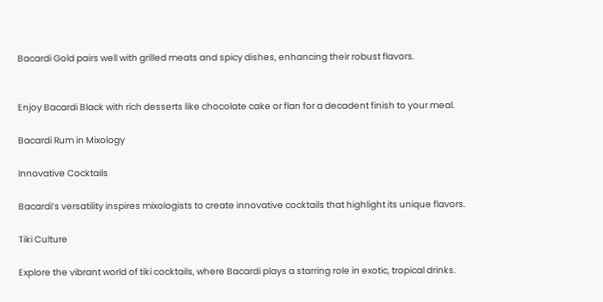Bacardi Gold pairs well with grilled meats and spicy dishes, enhancing their robust flavors.


Enjoy Bacardi Black with rich desserts like chocolate cake or flan for a decadent finish to your meal.

Bacardi Rum in Mixology

Innovative Cocktails

Bacardi’s versatility inspires mixologists to create innovative cocktails that highlight its unique flavors.

Tiki Culture

Explore the vibrant world of tiki cocktails, where Bacardi plays a starring role in exotic, tropical drinks.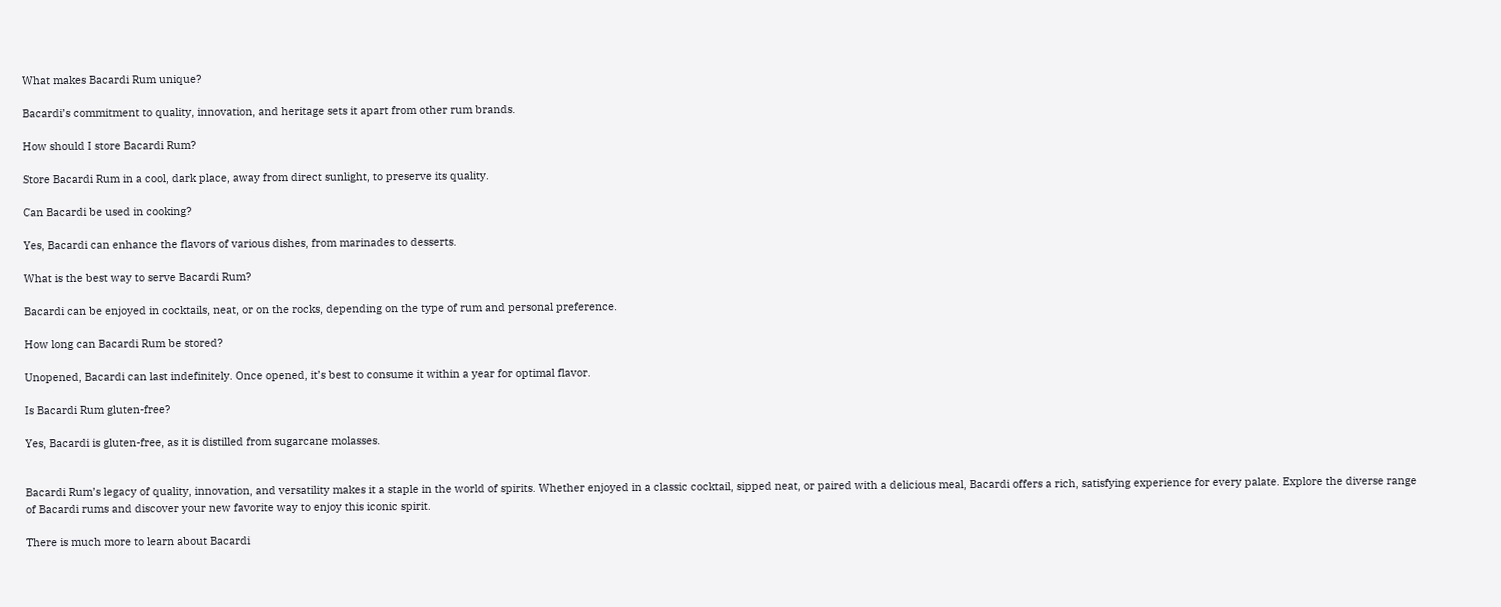What makes Bacardi Rum unique?

Bacardi’s commitment to quality, innovation, and heritage sets it apart from other rum brands.

How should I store Bacardi Rum?

Store Bacardi Rum in a cool, dark place, away from direct sunlight, to preserve its quality.

Can Bacardi be used in cooking?

Yes, Bacardi can enhance the flavors of various dishes, from marinades to desserts.

What is the best way to serve Bacardi Rum?

Bacardi can be enjoyed in cocktails, neat, or on the rocks, depending on the type of rum and personal preference.

How long can Bacardi Rum be stored?

Unopened, Bacardi can last indefinitely. Once opened, it’s best to consume it within a year for optimal flavor.

Is Bacardi Rum gluten-free?

Yes, Bacardi is gluten-free, as it is distilled from sugarcane molasses.


Bacardi Rum’s legacy of quality, innovation, and versatility makes it a staple in the world of spirits. Whether enjoyed in a classic cocktail, sipped neat, or paired with a delicious meal, Bacardi offers a rich, satisfying experience for every palate. Explore the diverse range of Bacardi rums and discover your new favorite way to enjoy this iconic spirit.

There is much more to learn about Bacardi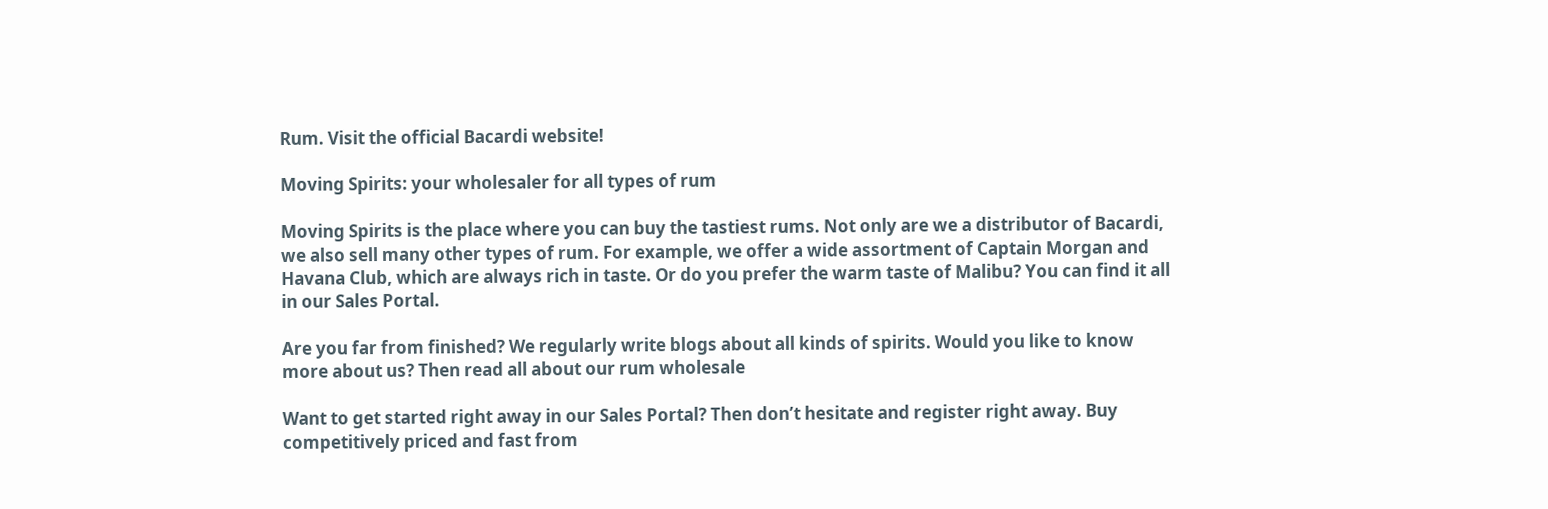Rum. Visit the official Bacardi website!

Moving Spirits: your wholesaler for all types of rum

Moving Spirits is the place where you can buy the tastiest rums. Not only are we a distributor of Bacardi, we also sell many other types of rum. For example, we offer a wide assortment of Captain Morgan and Havana Club, which are always rich in taste. Or do you prefer the warm taste of Malibu? You can find it all in our Sales Portal.

Are you far from finished? We regularly write blogs about all kinds of spirits. Would you like to know more about us? Then read all about our rum wholesale

Want to get started right away in our Sales Portal? Then don’t hesitate and register right away. Buy competitively priced and fast from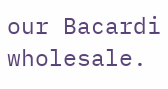our Bacardi wholesale.